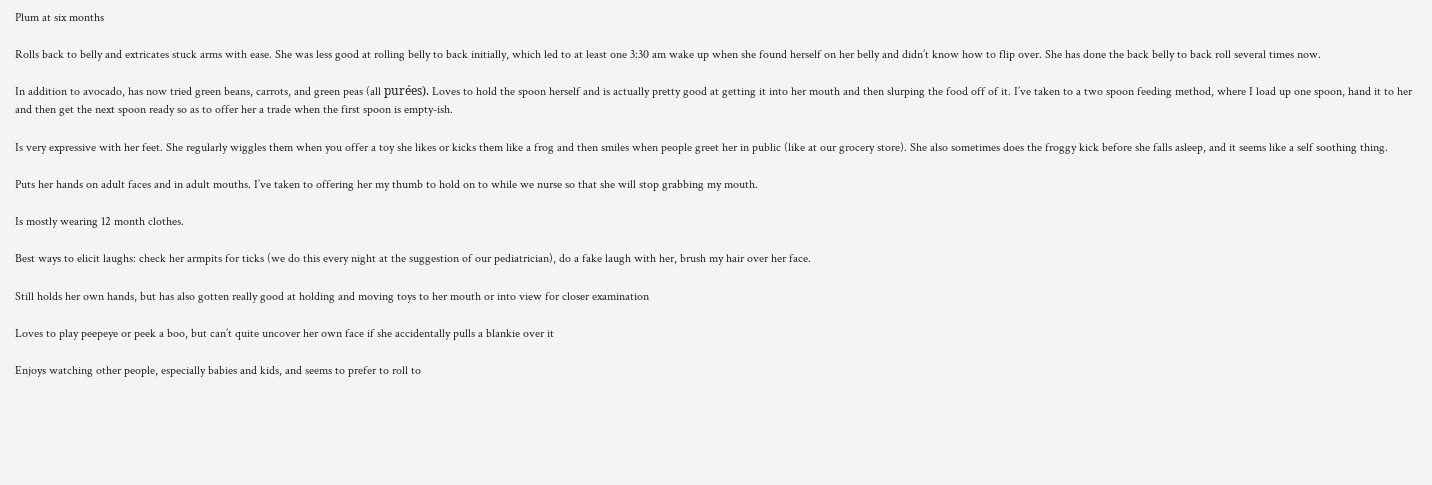Plum at six months

Rolls back to belly and extricates stuck arms with ease. She was less good at rolling belly to back initially, which led to at least one 3:30 am wake up when she found herself on her belly and didn’t know how to flip over. She has done the back belly to back roll several times now.

In addition to avocado, has now tried green beans, carrots, and green peas (all purées). Loves to hold the spoon herself and is actually pretty good at getting it into her mouth and then slurping the food off of it. I’ve taken to a two spoon feeding method, where I load up one spoon, hand it to her and then get the next spoon ready so as to offer her a trade when the first spoon is empty-ish.

Is very expressive with her feet. She regularly wiggles them when you offer a toy she likes or kicks them like a frog and then smiles when people greet her in public (like at our grocery store). She also sometimes does the froggy kick before she falls asleep, and it seems like a self soothing thing.

Puts her hands on adult faces and in adult mouths. I’ve taken to offering her my thumb to hold on to while we nurse so that she will stop grabbing my mouth.

Is mostly wearing 12 month clothes.

Best ways to elicit laughs: check her armpits for ticks (we do this every night at the suggestion of our pediatrician), do a fake laugh with her, brush my hair over her face.

Still holds her own hands, but has also gotten really good at holding and moving toys to her mouth or into view for closer examination

Loves to play peepeye or peek a boo, but can’t quite uncover her own face if she accidentally pulls a blankie over it

Enjoys watching other people, especially babies and kids, and seems to prefer to roll to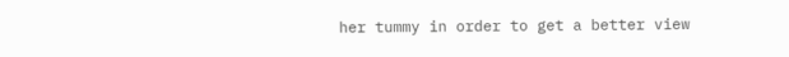her tummy in order to get a better view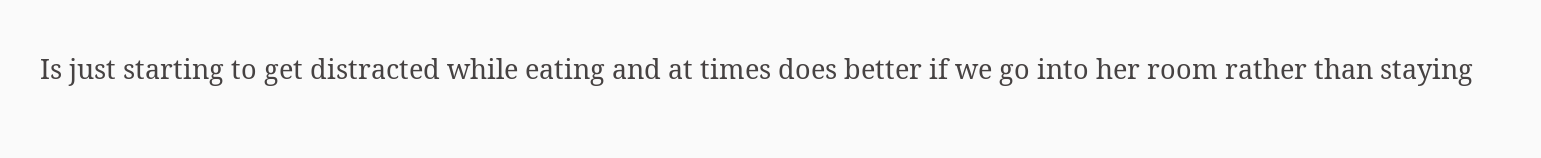Is just starting to get distracted while eating and at times does better if we go into her room rather than staying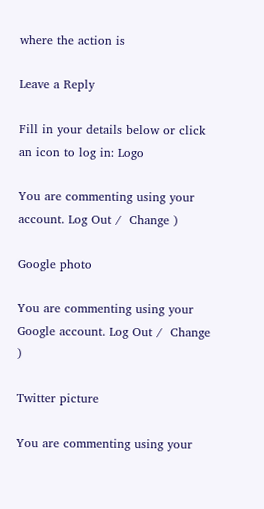where the action is

Leave a Reply

Fill in your details below or click an icon to log in: Logo

You are commenting using your account. Log Out /  Change )

Google photo

You are commenting using your Google account. Log Out /  Change )

Twitter picture

You are commenting using your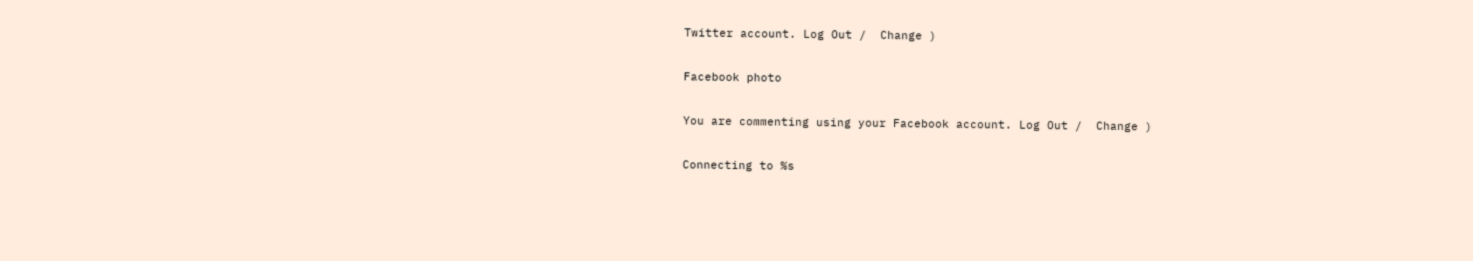Twitter account. Log Out /  Change )

Facebook photo

You are commenting using your Facebook account. Log Out /  Change )

Connecting to %s